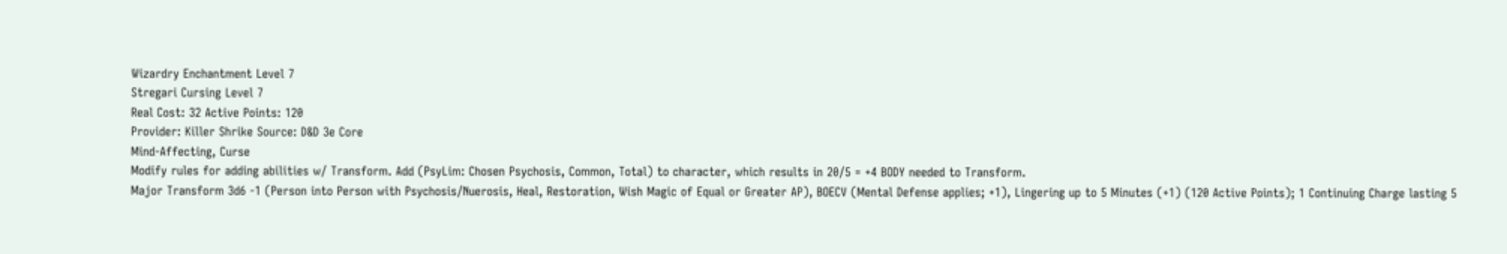Wizardry Enchantment Level 7
Stregari Cursing Level 7
Real Cost: 32 Active Points: 120
Provider: Killer Shrike Source: D&D 3e Core
Mind-Affecting, Curse
Modify rules for adding abilities w/ Transform. Add (PsyLim: Chosen Psychosis, Common, Total) to character, which results in 20/5 = +4 BODY needed to Transform.
Major Transform 3d6 -1 (Person into Person with Psychosis/Nuerosis, Heal, Restoration, Wish Magic of Equal or Greater AP), BOECV (Mental Defense applies; +1), Lingering up to 5 Minutes (+1) (120 Active Points); 1 Continuing Charge lasting 5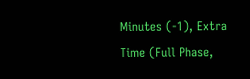Minutes (-1), Extra Time (Full Phase,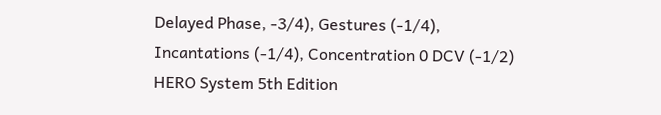Delayed Phase, -3/4), Gestures (-1/4), Incantations (-1/4), Concentration 0 DCV (-1/2)
HERO System 5th Edition